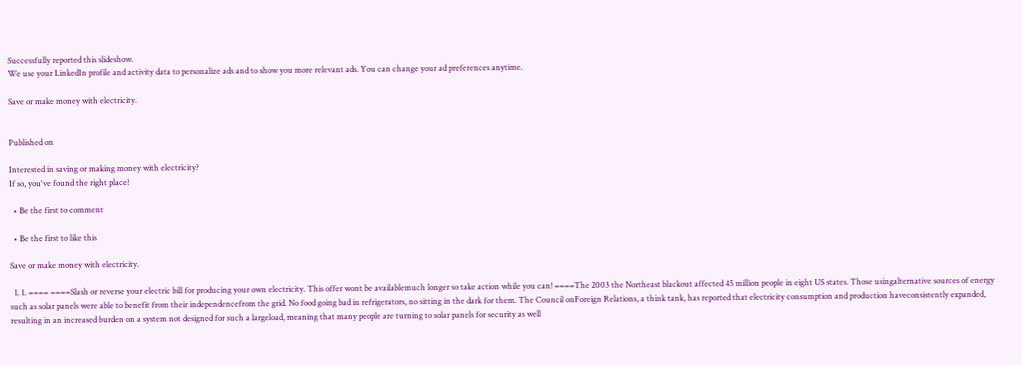Successfully reported this slideshow.
We use your LinkedIn profile and activity data to personalize ads and to show you more relevant ads. You can change your ad preferences anytime.

Save or make money with electricity.


Published on

Interested in saving or making money with electricity?
If so, you've found the right place!

  • Be the first to comment

  • Be the first to like this

Save or make money with electricity.

  1. 1. ==== ====Slash or reverse your electric bill for producing your own electricity. This offer wont be availablemuch longer so take action while you can! ====The 2003 the Northeast blackout affected 45 million people in eight US states. Those usingalternative sources of energy such as solar panels were able to benefit from their independencefrom the grid. No food going bad in refrigerators, no sitting in the dark for them. The Council onForeign Relations, a think tank, has reported that electricity consumption and production haveconsistently expanded, resulting in an increased burden on a system not designed for such a largeload, meaning that many people are turning to solar panels for security as well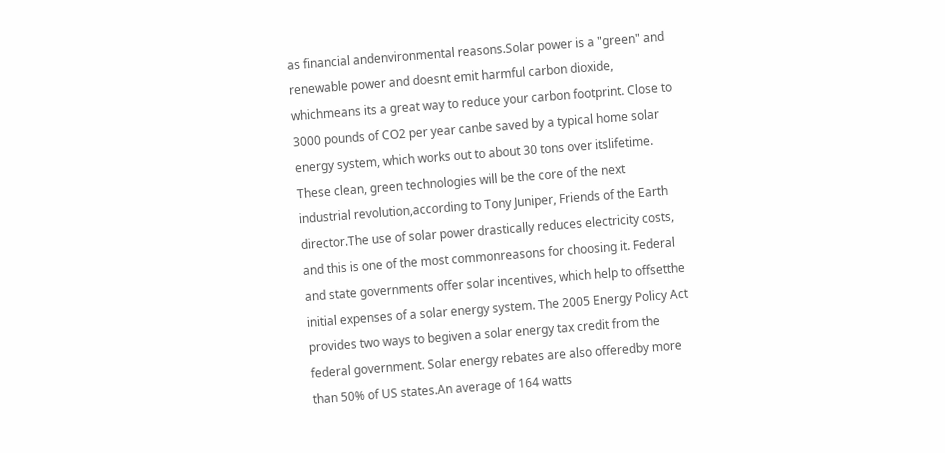as financial andenvironmental reasons.Solar power is a "green" and renewable power and doesnt emit harmful carbon dioxide, whichmeans its a great way to reduce your carbon footprint. Close to 3000 pounds of CO2 per year canbe saved by a typical home solar energy system, which works out to about 30 tons over itslifetime. These clean, green technologies will be the core of the next industrial revolution,according to Tony Juniper, Friends of the Earth director.The use of solar power drastically reduces electricity costs, and this is one of the most commonreasons for choosing it. Federal and state governments offer solar incentives, which help to offsetthe initial expenses of a solar energy system. The 2005 Energy Policy Act provides two ways to begiven a solar energy tax credit from the federal government. Solar energy rebates are also offeredby more than 50% of US states.An average of 164 watts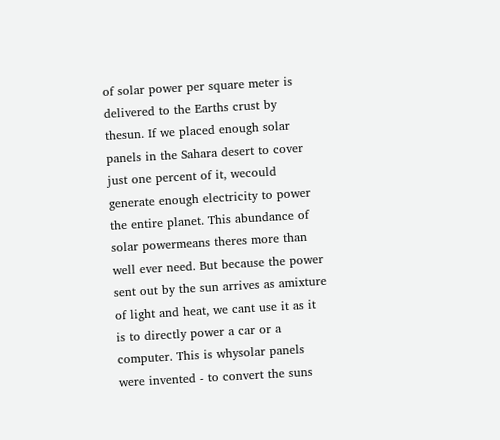of solar power per square meter is delivered to the Earths crust by thesun. If we placed enough solar panels in the Sahara desert to cover just one percent of it, wecould generate enough electricity to power the entire planet. This abundance of solar powermeans theres more than well ever need. But because the power sent out by the sun arrives as amixture of light and heat, we cant use it as it is to directly power a car or a computer. This is whysolar panels were invented - to convert the suns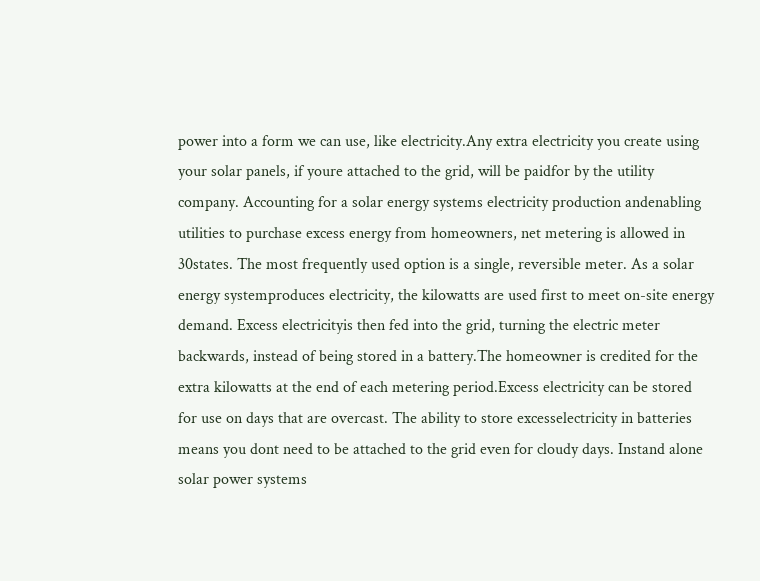power into a form we can use, like electricity.Any extra electricity you create using your solar panels, if youre attached to the grid, will be paidfor by the utility company. Accounting for a solar energy systems electricity production andenabling utilities to purchase excess energy from homeowners, net metering is allowed in 30states. The most frequently used option is a single, reversible meter. As a solar energy systemproduces electricity, the kilowatts are used first to meet on-site energy demand. Excess electricityis then fed into the grid, turning the electric meter backwards, instead of being stored in a battery.The homeowner is credited for the extra kilowatts at the end of each metering period.Excess electricity can be stored for use on days that are overcast. The ability to store excesselectricity in batteries means you dont need to be attached to the grid even for cloudy days. Instand alone solar power systems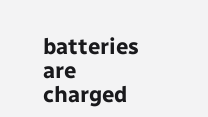batteries are charged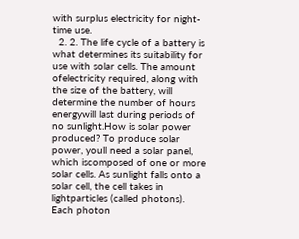with surplus electricity for night-time use.
  2. 2. The life cycle of a battery is what determines its suitability for use with solar cells. The amount ofelectricity required, along with the size of the battery, will determine the number of hours energywill last during periods of no sunlight.How is solar power produced? To produce solar power, youll need a solar panel, which iscomposed of one or more solar cells. As sunlight falls onto a solar cell, the cell takes in lightparticles (called photons). Each photon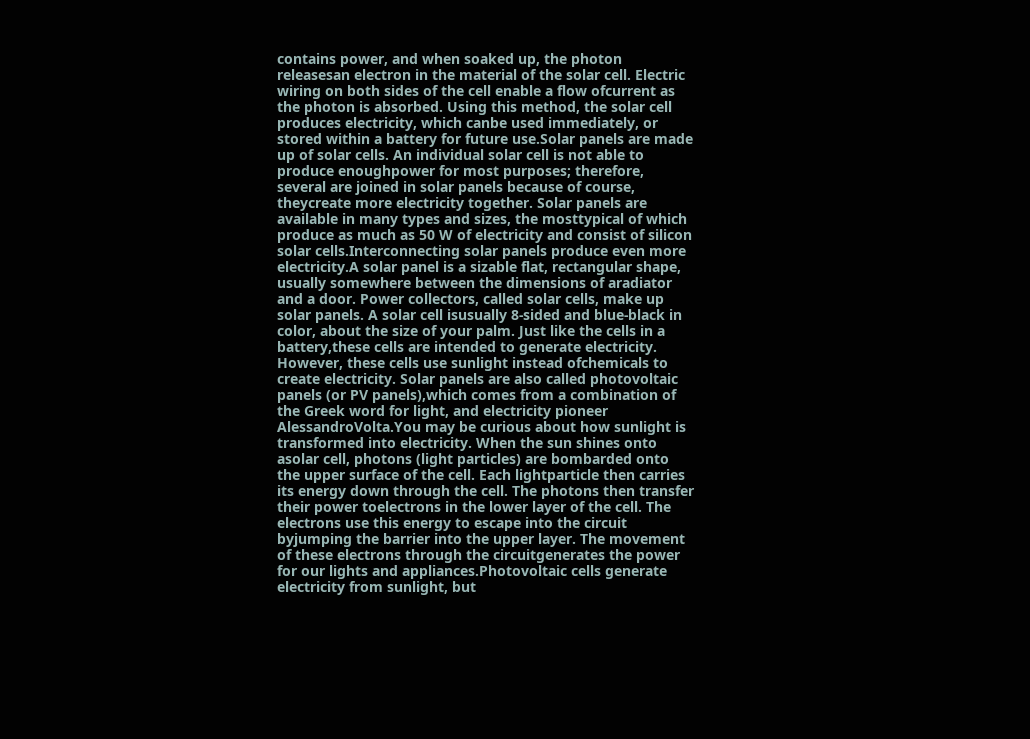contains power, and when soaked up, the photon releasesan electron in the material of the solar cell. Electric wiring on both sides of the cell enable a flow ofcurrent as the photon is absorbed. Using this method, the solar cell produces electricity, which canbe used immediately, or stored within a battery for future use.Solar panels are made up of solar cells. An individual solar cell is not able to produce enoughpower for most purposes; therefore, several are joined in solar panels because of course, theycreate more electricity together. Solar panels are available in many types and sizes, the mosttypical of which produce as much as 50 W of electricity and consist of silicon solar cells.Interconnecting solar panels produce even more electricity.A solar panel is a sizable flat, rectangular shape, usually somewhere between the dimensions of aradiator and a door. Power collectors, called solar cells, make up solar panels. A solar cell isusually 8-sided and blue-black in color, about the size of your palm. Just like the cells in a battery,these cells are intended to generate electricity. However, these cells use sunlight instead ofchemicals to create electricity. Solar panels are also called photovoltaic panels (or PV panels),which comes from a combination of the Greek word for light, and electricity pioneer AlessandroVolta.You may be curious about how sunlight is transformed into electricity. When the sun shines onto asolar cell, photons (light particles) are bombarded onto the upper surface of the cell. Each lightparticle then carries its energy down through the cell. The photons then transfer their power toelectrons in the lower layer of the cell. The electrons use this energy to escape into the circuit byjumping the barrier into the upper layer. The movement of these electrons through the circuitgenerates the power for our lights and appliances.Photovoltaic cells generate electricity from sunlight, but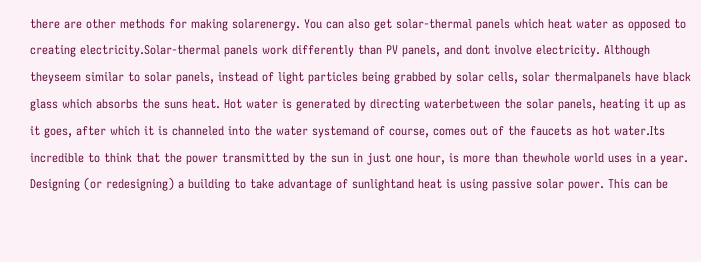there are other methods for making solarenergy. You can also get solar-thermal panels which heat water as opposed to creating electricity.Solar-thermal panels work differently than PV panels, and dont involve electricity. Although theyseem similar to solar panels, instead of light particles being grabbed by solar cells, solar thermalpanels have black glass which absorbs the suns heat. Hot water is generated by directing waterbetween the solar panels, heating it up as it goes, after which it is channeled into the water systemand of course, comes out of the faucets as hot water.Its incredible to think that the power transmitted by the sun in just one hour, is more than thewhole world uses in a year. Designing (or redesigning) a building to take advantage of sunlightand heat is using passive solar power. This can be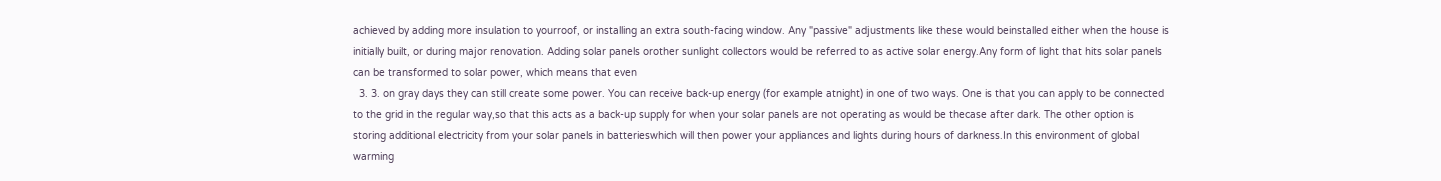achieved by adding more insulation to yourroof, or installing an extra south-facing window. Any "passive" adjustments like these would beinstalled either when the house is initially built, or during major renovation. Adding solar panels orother sunlight collectors would be referred to as active solar energy.Any form of light that hits solar panels can be transformed to solar power, which means that even
  3. 3. on gray days they can still create some power. You can receive back-up energy (for example atnight) in one of two ways. One is that you can apply to be connected to the grid in the regular way,so that this acts as a back-up supply for when your solar panels are not operating as would be thecase after dark. The other option is storing additional electricity from your solar panels in batterieswhich will then power your appliances and lights during hours of darkness.In this environment of global warming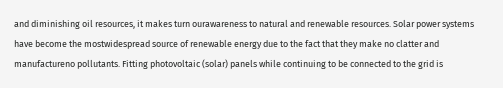and diminishing oil resources, it makes turn ourawareness to natural and renewable resources. Solar power systems have become the mostwidespread source of renewable energy due to the fact that they make no clatter and manufactureno pollutants. Fitting photovoltaic (solar) panels while continuing to be connected to the grid is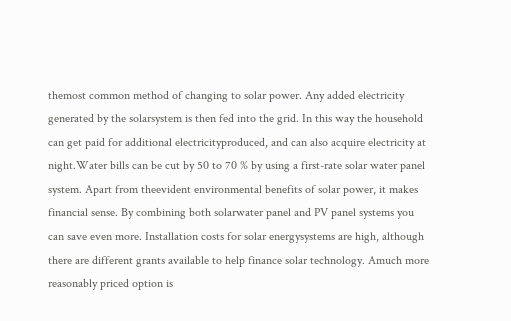themost common method of changing to solar power. Any added electricity generated by the solarsystem is then fed into the grid. In this way the household can get paid for additional electricityproduced, and can also acquire electricity at night.Water bills can be cut by 50 to 70 % by using a first-rate solar water panel system. Apart from theevident environmental benefits of solar power, it makes financial sense. By combining both solarwater panel and PV panel systems you can save even more. Installation costs for solar energysystems are high, although there are different grants available to help finance solar technology. Amuch more reasonably priced option is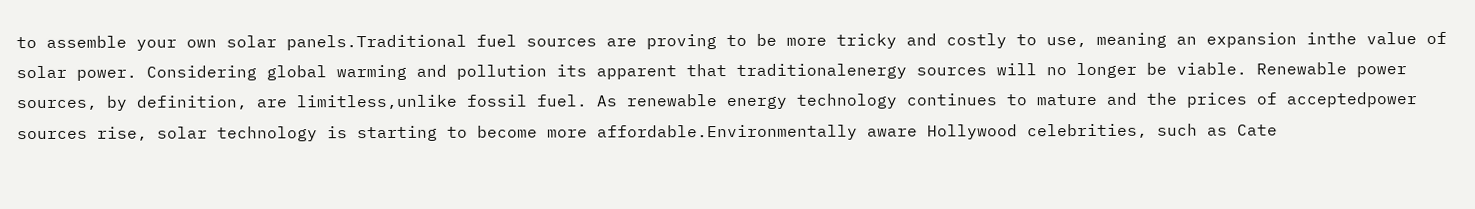to assemble your own solar panels.Traditional fuel sources are proving to be more tricky and costly to use, meaning an expansion inthe value of solar power. Considering global warming and pollution its apparent that traditionalenergy sources will no longer be viable. Renewable power sources, by definition, are limitless,unlike fossil fuel. As renewable energy technology continues to mature and the prices of acceptedpower sources rise, solar technology is starting to become more affordable.Environmentally aware Hollywood celebrities, such as Cate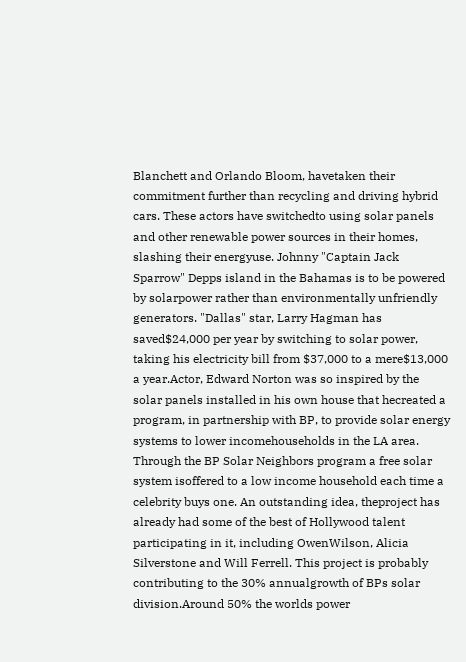Blanchett and Orlando Bloom, havetaken their commitment further than recycling and driving hybrid cars. These actors have switchedto using solar panels and other renewable power sources in their homes, slashing their energyuse. Johnny "Captain Jack Sparrow" Depps island in the Bahamas is to be powered by solarpower rather than environmentally unfriendly generators. "Dallas" star, Larry Hagman has saved$24,000 per year by switching to solar power, taking his electricity bill from $37,000 to a mere$13,000 a year.Actor, Edward Norton was so inspired by the solar panels installed in his own house that hecreated a program, in partnership with BP, to provide solar energy systems to lower incomehouseholds in the LA area. Through the BP Solar Neighbors program a free solar system isoffered to a low income household each time a celebrity buys one. An outstanding idea, theproject has already had some of the best of Hollywood talent participating in it, including OwenWilson, Alicia Silverstone and Will Ferrell. This project is probably contributing to the 30% annualgrowth of BPs solar division.Around 50% the worlds power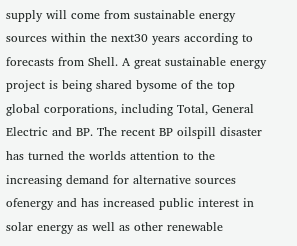supply will come from sustainable energy sources within the next30 years according to forecasts from Shell. A great sustainable energy project is being shared bysome of the top global corporations, including Total, General Electric and BP. The recent BP oilspill disaster has turned the worlds attention to the increasing demand for alternative sources ofenergy and has increased public interest in solar energy as well as other renewable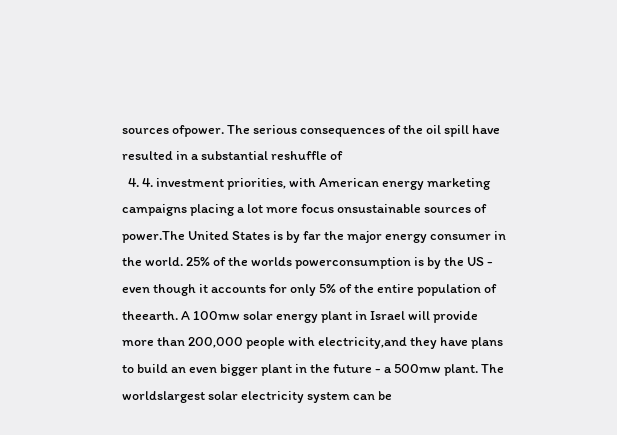sources ofpower. The serious consequences of the oil spill have resulted in a substantial reshuffle of
  4. 4. investment priorities, with American energy marketing campaigns placing a lot more focus onsustainable sources of power.The United States is by far the major energy consumer in the world. 25% of the worlds powerconsumption is by the US - even though it accounts for only 5% of the entire population of theearth. A 100mw solar energy plant in Israel will provide more than 200,000 people with electricity,and they have plans to build an even bigger plant in the future - a 500mw plant. The worldslargest solar electricity system can be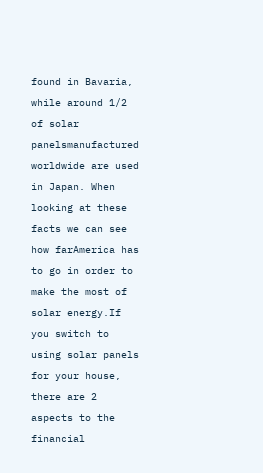found in Bavaria, while around 1/2 of solar panelsmanufactured worldwide are used in Japan. When looking at these facts we can see how farAmerica has to go in order to make the most of solar energy.If you switch to using solar panels for your house, there are 2 aspects to the financial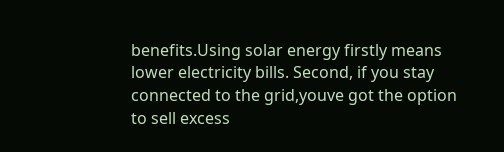benefits.Using solar energy firstly means lower electricity bills. Second, if you stay connected to the grid,youve got the option to sell excess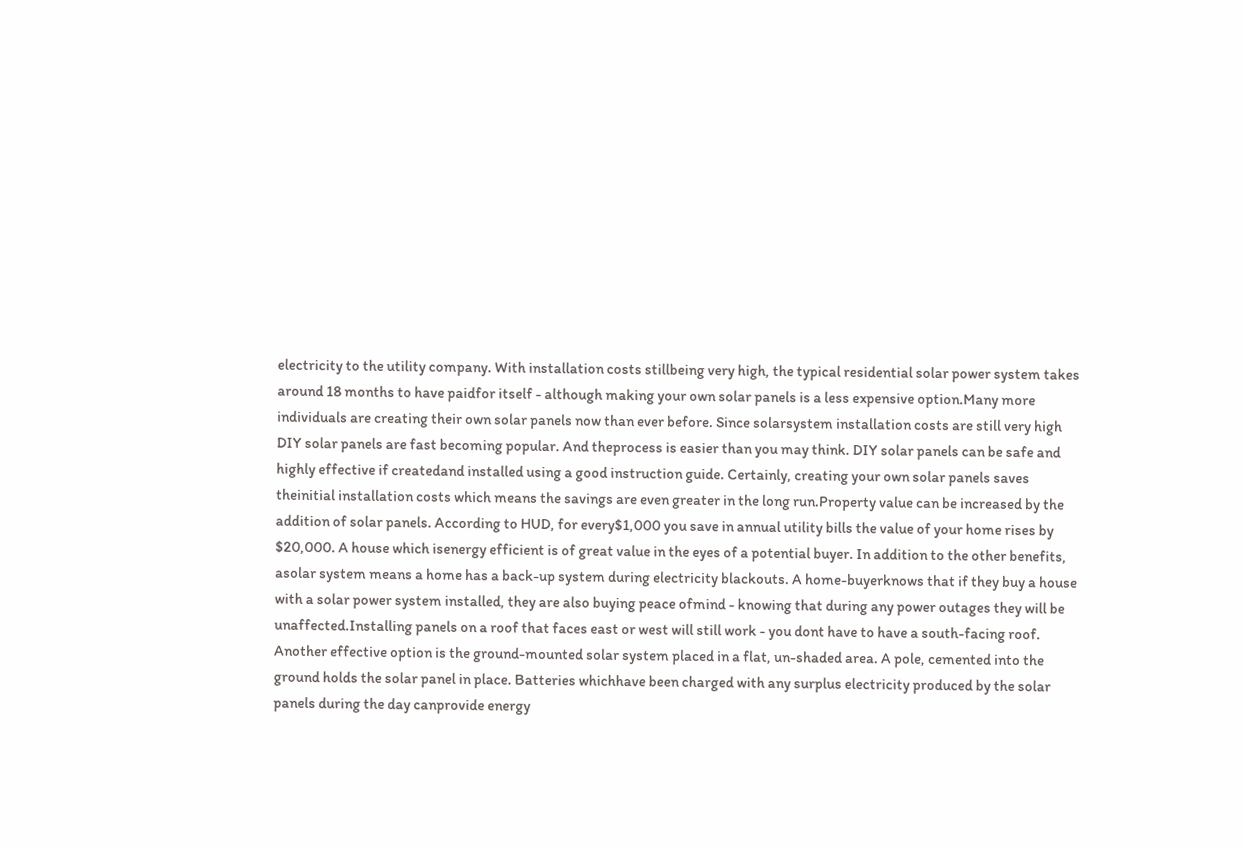electricity to the utility company. With installation costs stillbeing very high, the typical residential solar power system takes around 18 months to have paidfor itself - although making your own solar panels is a less expensive option.Many more individuals are creating their own solar panels now than ever before. Since solarsystem installation costs are still very high DIY solar panels are fast becoming popular. And theprocess is easier than you may think. DIY solar panels can be safe and highly effective if createdand installed using a good instruction guide. Certainly, creating your own solar panels saves theinitial installation costs which means the savings are even greater in the long run.Property value can be increased by the addition of solar panels. According to HUD, for every$1,000 you save in annual utility bills the value of your home rises by $20,000. A house which isenergy efficient is of great value in the eyes of a potential buyer. In addition to the other benefits, asolar system means a home has a back-up system during electricity blackouts. A home-buyerknows that if they buy a house with a solar power system installed, they are also buying peace ofmind - knowing that during any power outages they will be unaffected.Installing panels on a roof that faces east or west will still work - you dont have to have a south-facing roof. Another effective option is the ground-mounted solar system placed in a flat, un-shaded area. A pole, cemented into the ground holds the solar panel in place. Batteries whichhave been charged with any surplus electricity produced by the solar panels during the day canprovide energy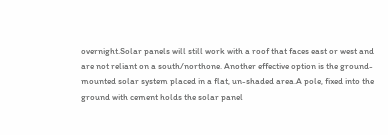overnight.Solar panels will still work with a roof that faces east or west and are not reliant on a south/northone. Another effective option is the ground-mounted solar system placed in a flat, un-shaded area.A pole, fixed into the ground with cement holds the solar panel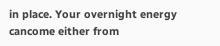in place. Your overnight energy cancome either from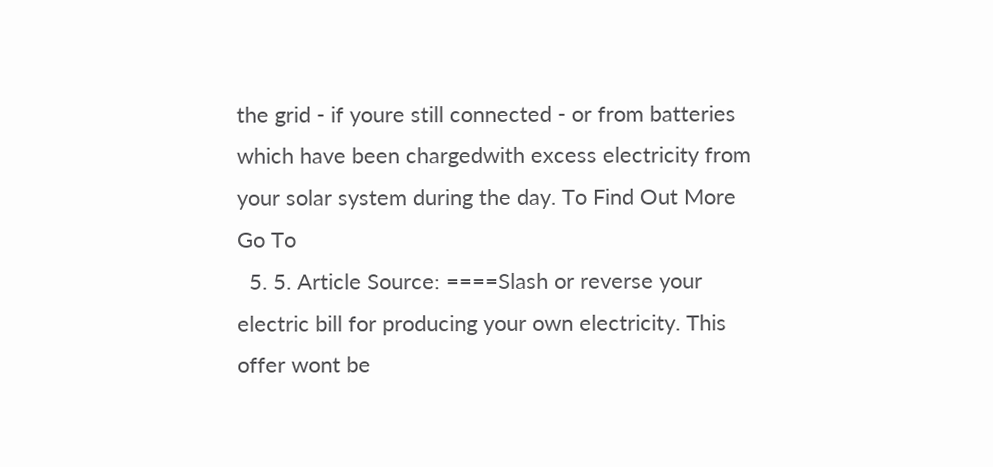the grid - if youre still connected - or from batteries which have been chargedwith excess electricity from your solar system during the day. To Find Out More Go To
  5. 5. Article Source: ====Slash or reverse your electric bill for producing your own electricity. This offer wont be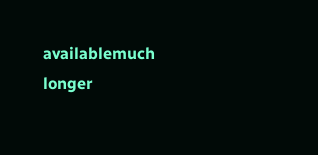availablemuch longer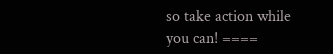so take action while you can! ====